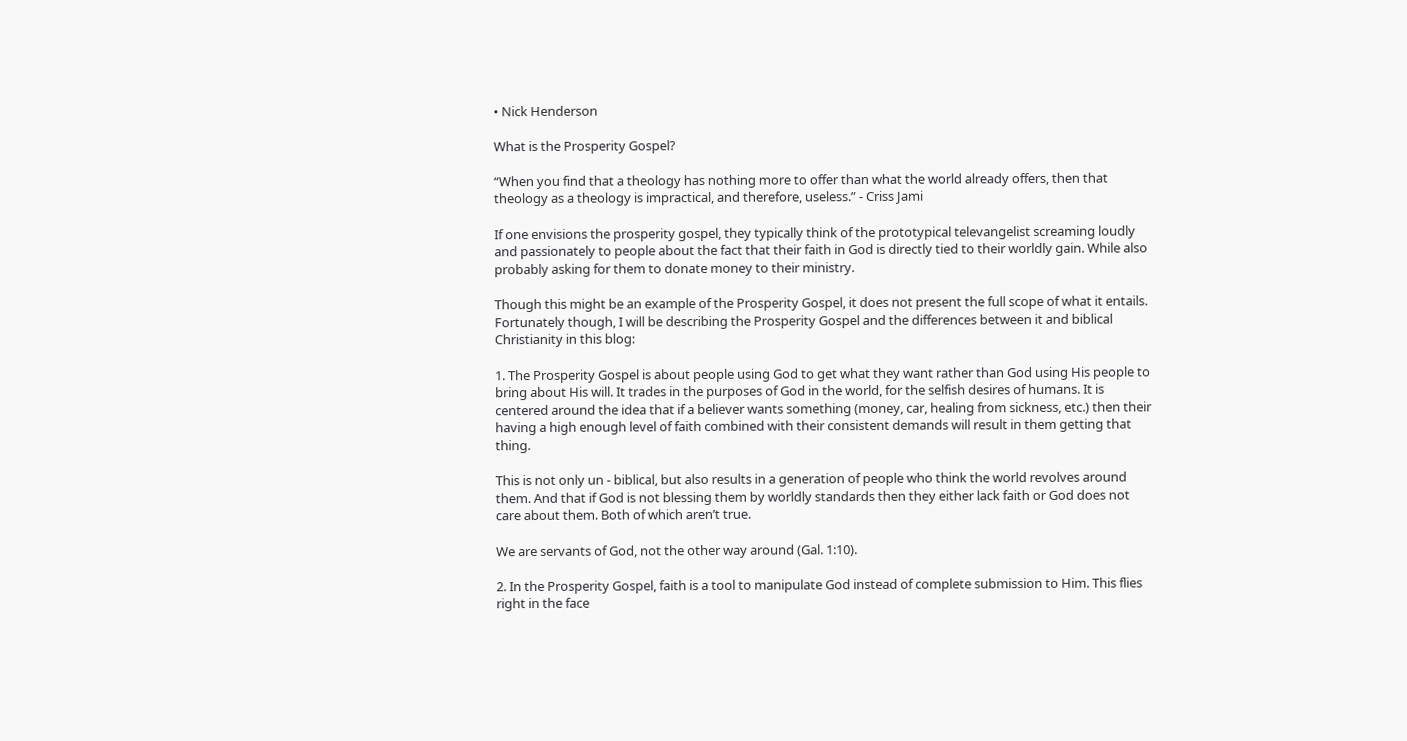• Nick Henderson

What is the Prosperity Gospel?

“When you find that a theology has nothing more to offer than what the world already offers, then that theology as a theology is impractical, and therefore, useless.” - Criss Jami

If one envisions the prosperity gospel, they typically think of the prototypical televangelist screaming loudly and passionately to people about the fact that their faith in God is directly tied to their worldly gain. While also probably asking for them to donate money to their ministry.

Though this might be an example of the Prosperity Gospel, it does not present the full scope of what it entails. Fortunately though, I will be describing the Prosperity Gospel and the differences between it and biblical Christianity in this blog:

1. The Prosperity Gospel is about people using God to get what they want rather than God using His people to bring about His will. It trades in the purposes of God in the world, for the selfish desires of humans. It is centered around the idea that if a believer wants something (money, car, healing from sickness, etc.) then their having a high enough level of faith combined with their consistent demands will result in them getting that thing.

This is not only un - biblical, but also results in a generation of people who think the world revolves around them. And that if God is not blessing them by worldly standards then they either lack faith or God does not care about them. Both of which aren’t true.

We are servants of God, not the other way around (Gal. 1:10).

2. In the Prosperity Gospel, faith is a tool to manipulate God instead of complete submission to Him. This flies right in the face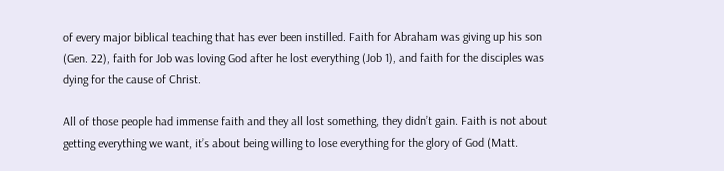of every major biblical teaching that has ever been instilled. Faith for Abraham was giving up his son (Gen. 22), faith for Job was loving God after he lost everything (Job 1), and faith for the disciples was dying for the cause of Christ.

All of those people had immense faith and they all lost something, they didn’t gain. Faith is not about getting everything we want, it’s about being willing to lose everything for the glory of God (Matt.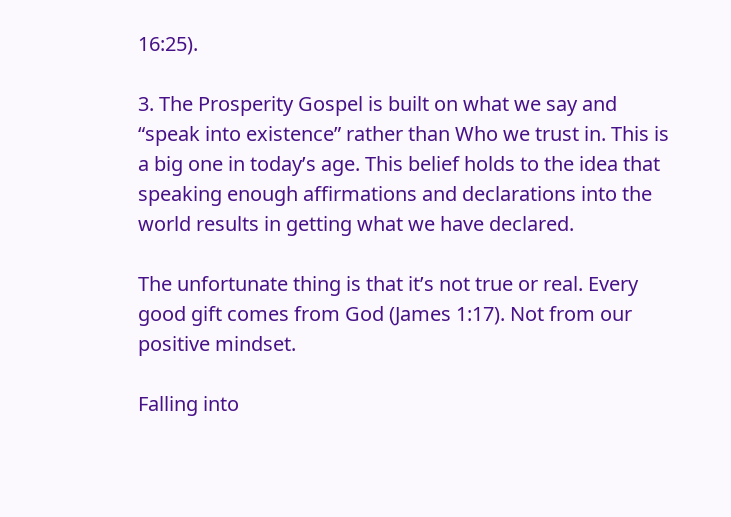16:25).

3. The Prosperity Gospel is built on what we say and “speak into existence” rather than Who we trust in. This is a big one in today’s age. This belief holds to the idea that speaking enough affirmations and declarations into the world results in getting what we have declared.

The unfortunate thing is that it’s not true or real. Every good gift comes from God (James 1:17). Not from our positive mindset.

Falling into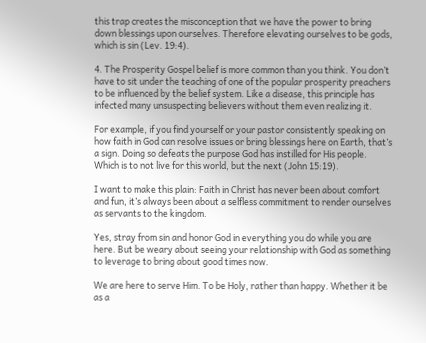this trap creates the misconception that we have the power to bring down blessings upon ourselves. Therefore elevating ourselves to be gods, which is sin (Lev. 19:4).

4. The Prosperity Gospel belief is more common than you think. You don’t have to sit under the teaching of one of the popular prosperity preachers to be influenced by the belief system. Like a disease, this principle has infected many unsuspecting believers without them even realizing it.

For example, if you find yourself or your pastor consistently speaking on how faith in God can resolve issues or bring blessings here on Earth, that’s a sign. Doing so defeats the purpose God has instilled for His people. Which is to not live for this world, but the next (John 15:19).

I want to make this plain: Faith in Christ has never been about comfort and fun, it’s always been about a selfless commitment to render ourselves as servants to the kingdom.

Yes, stray from sin and honor God in everything you do while you are here. But be weary about seeing your relationship with God as something to leverage to bring about good times now.

We are here to serve Him. To be Holy, rather than happy. Whether it be as a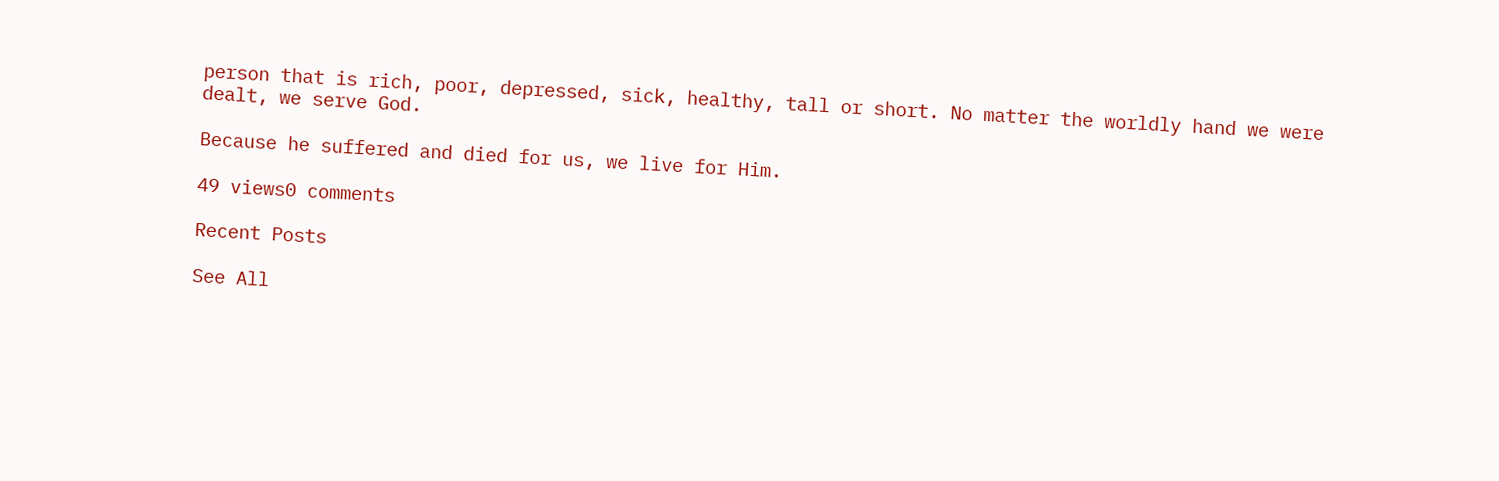person that is rich, poor, depressed, sick, healthy, tall or short. No matter the worldly hand we were dealt, we serve God.

Because he suffered and died for us, we live for Him.

49 views0 comments

Recent Posts

See All